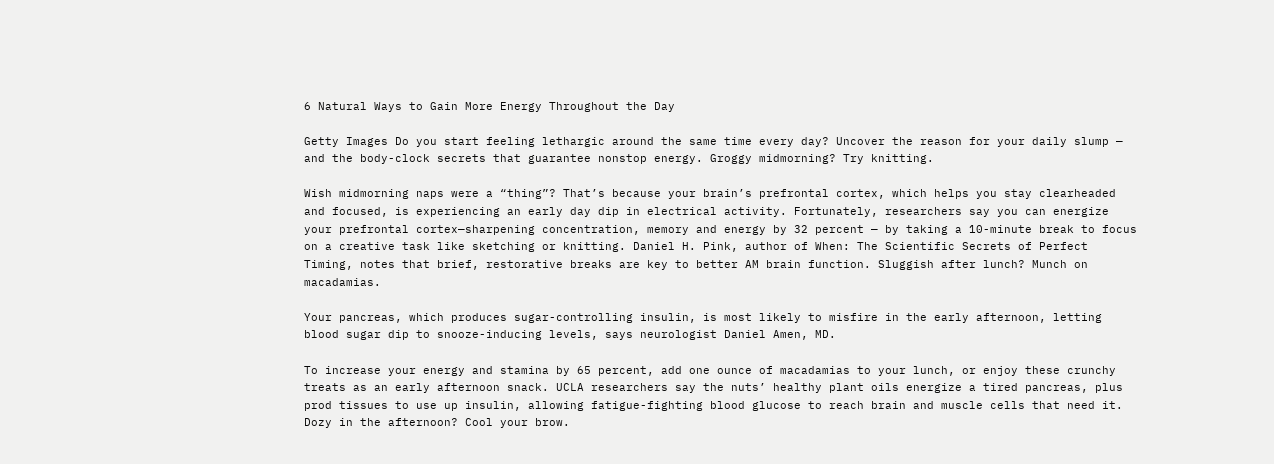6 Natural Ways to Gain More Energy Throughout the Day

Getty Images Do you start feeling lethargic around the same time every day? Uncover the reason for your daily slump — and the body-clock secrets that guarantee nonstop energy. Groggy midmorning? Try knitting.

Wish midmorning naps were a “thing”? That’s because your brain’s prefrontal cortex, which helps you stay clearheaded and focused, is experiencing an early day dip in electrical activity. Fortunately, researchers say you can energize your prefrontal cortex—sharpening concentration, memory and energy by 32 percent — by taking a 10-minute break to focus on a creative task like sketching or knitting. Daniel H. Pink, author of When: The Scientific Secrets of Perfect Timing, notes that brief, restorative breaks are key to better AM brain function. Sluggish after lunch? Munch on macadamias.

Your pancreas, which produces sugar-controlling insulin, is most likely to misfire in the early afternoon, letting blood sugar dip to snooze-inducing levels, says neurologist Daniel Amen, MD.

To increase your energy and stamina by 65 percent, add one ounce of macadamias to your lunch, or enjoy these crunchy treats as an early afternoon snack. UCLA researchers say the nuts’ healthy plant oils energize a tired pancreas, plus prod tissues to use up insulin, allowing fatigue-fighting blood glucose to reach brain and muscle cells that need it. Dozy in the afternoon? Cool your brow.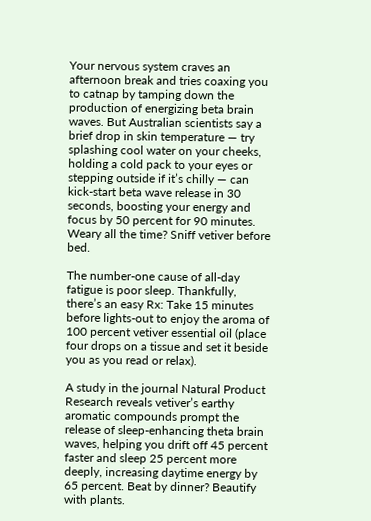Your nervous system craves an afternoon break and tries coaxing you to catnap by tamping down the production of energizing beta brain waves. But Australian scientists say a brief drop in skin temperature — try splashing cool water on your cheeks, holding a cold pack to your eyes or stepping outside if it’s chilly — can kick-start beta wave release in 30 seconds, boosting your energy and focus by 50 percent for 90 minutes. Weary all the time? Sniff vetiver before bed.

The number-one cause of all-day fatigue is poor sleep. Thankfully, there’s an easy Rx: Take 15 minutes before lights-out to enjoy the aroma of 100 percent vetiver essential oil (place four drops on a tissue and set it beside you as you read or relax).

A study in the journal Natural Product Research reveals vetiver’s earthy aromatic compounds prompt the release of sleep-enhancing theta brain waves, helping you drift off 45 percent faster and sleep 25 percent more deeply, increasing daytime energy by 65 percent. Beat by dinner? Beautify with plants.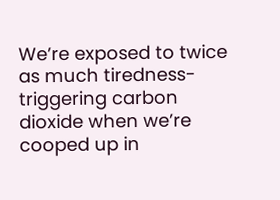We’re exposed to twice as much tiredness-triggering carbon dioxide when we’re cooped up in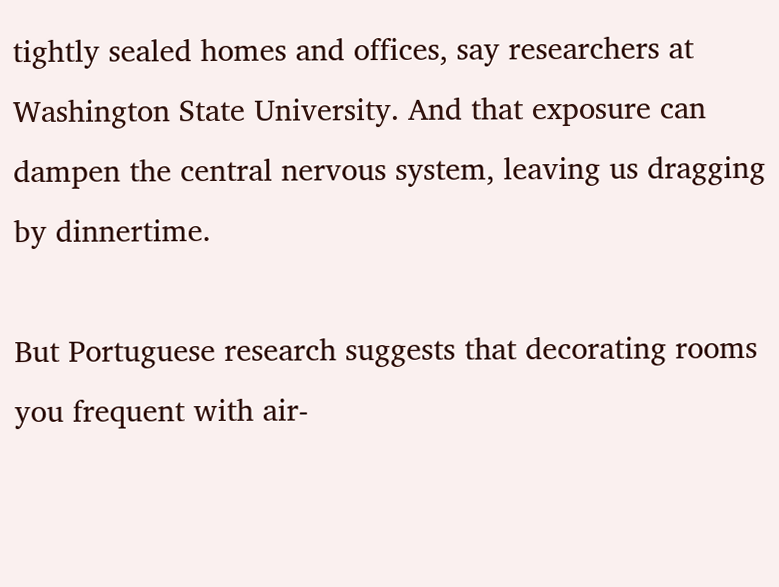tightly sealed homes and offices, say researchers at Washington State University. And that exposure can dampen the central nervous system, leaving us dragging by dinnertime.

But Portuguese research suggests that decorating rooms you frequent with air-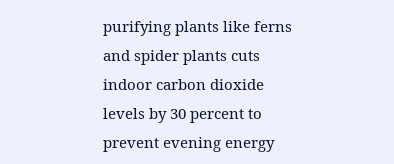purifying plants like ferns and spider plants cuts indoor carbon dioxide levels by 30 percent to prevent evening energy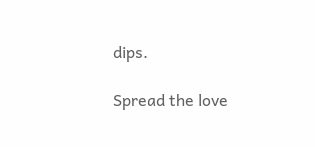dips.

Spread the love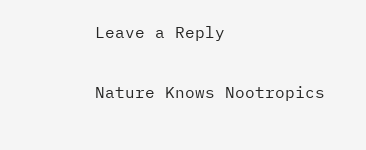Leave a Reply

Nature Knows Nootropics